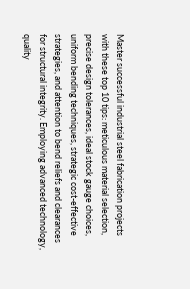Master successful industrial steel fabrication projects with these top 10 tips: meticulous material selection, precise design tolerances, ideal stock gauge choices, uniform bending techniques, strategic cost-effective strategies, and attention to bend reliefs and clearances for structural integrity. Employing advanced technology, quality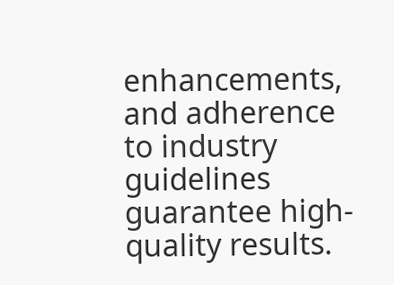enhancements, and adherence to industry guidelines guarantee high-quality results.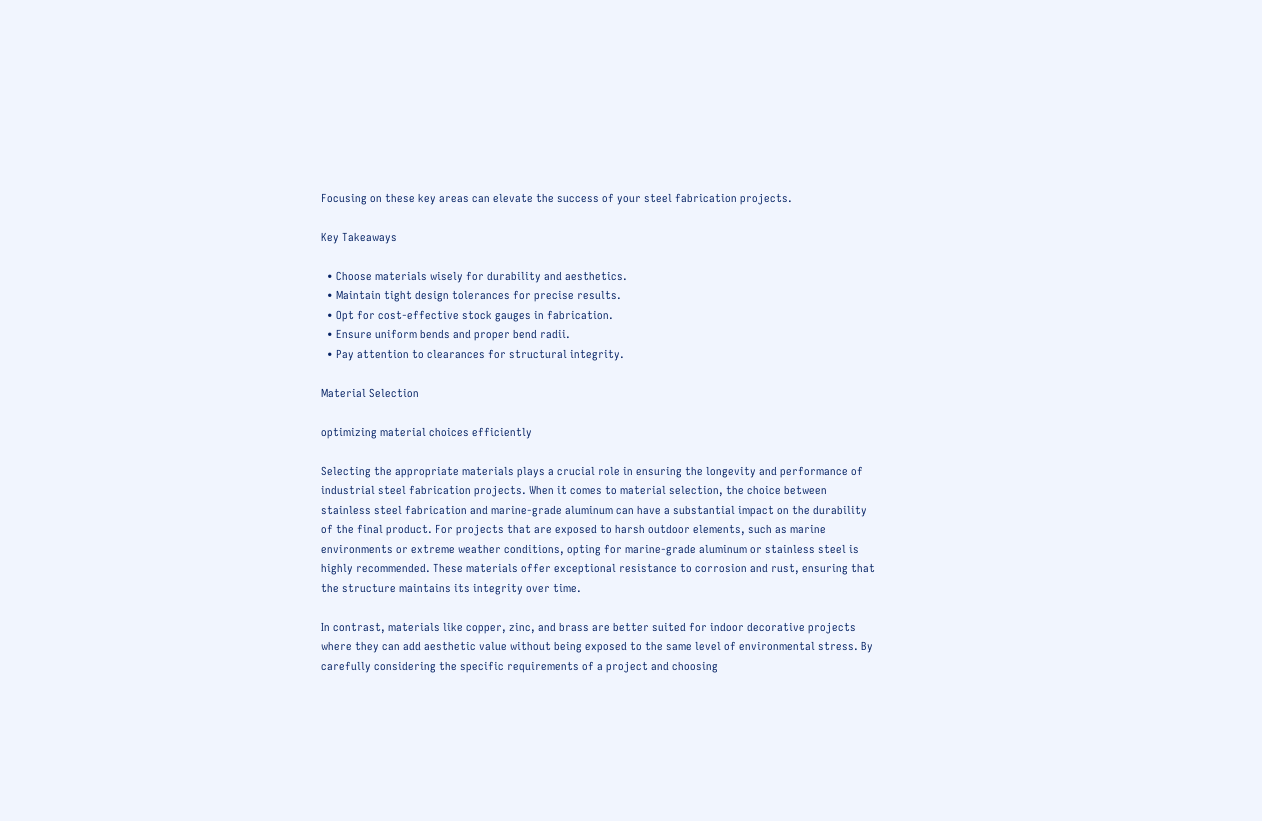Focusing on these key areas can elevate the success of your steel fabrication projects.

Key Takeaways

  • Choose materials wisely for durability and aesthetics.
  • Maintain tight design tolerances for precise results.
  • Opt for cost-effective stock gauges in fabrication.
  • Ensure uniform bends and proper bend radii.
  • Pay attention to clearances for structural integrity.

Material Selection

optimizing material choices efficiently

Selecting the appropriate materials plays a crucial role in ensuring the longevity and performance of industrial steel fabrication projects. When it comes to material selection, the choice between stainless steel fabrication and marine-grade aluminum can have a substantial impact on the durability of the final product. For projects that are exposed to harsh outdoor elements, such as marine environments or extreme weather conditions, opting for marine-grade aluminum or stainless steel is highly recommended. These materials offer exceptional resistance to corrosion and rust, ensuring that the structure maintains its integrity over time.

In contrast, materials like copper, zinc, and brass are better suited for indoor decorative projects where they can add aesthetic value without being exposed to the same level of environmental stress. By carefully considering the specific requirements of a project and choosing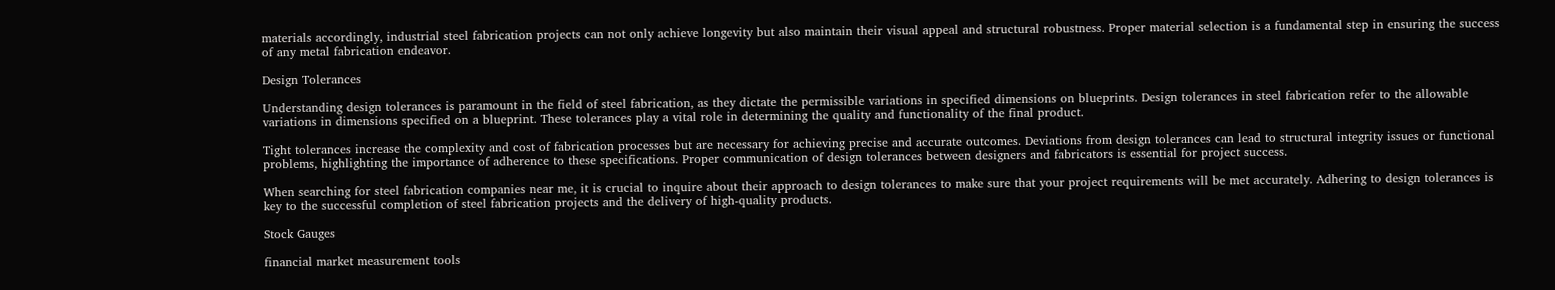materials accordingly, industrial steel fabrication projects can not only achieve longevity but also maintain their visual appeal and structural robustness. Proper material selection is a fundamental step in ensuring the success of any metal fabrication endeavor.

Design Tolerances

Understanding design tolerances is paramount in the field of steel fabrication, as they dictate the permissible variations in specified dimensions on blueprints. Design tolerances in steel fabrication refer to the allowable variations in dimensions specified on a blueprint. These tolerances play a vital role in determining the quality and functionality of the final product.

Tight tolerances increase the complexity and cost of fabrication processes but are necessary for achieving precise and accurate outcomes. Deviations from design tolerances can lead to structural integrity issues or functional problems, highlighting the importance of adherence to these specifications. Proper communication of design tolerances between designers and fabricators is essential for project success.

When searching for steel fabrication companies near me, it is crucial to inquire about their approach to design tolerances to make sure that your project requirements will be met accurately. Adhering to design tolerances is key to the successful completion of steel fabrication projects and the delivery of high-quality products.

Stock Gauges

financial market measurement tools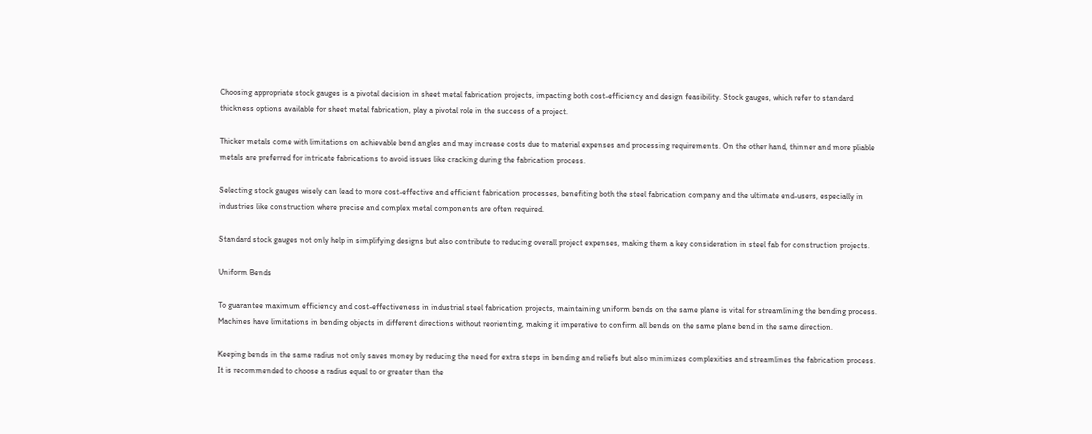Choosing appropriate stock gauges is a pivotal decision in sheet metal fabrication projects, impacting both cost-efficiency and design feasibility. Stock gauges, which refer to standard thickness options available for sheet metal fabrication, play a pivotal role in the success of a project.

Thicker metals come with limitations on achievable bend angles and may increase costs due to material expenses and processing requirements. On the other hand, thinner and more pliable metals are preferred for intricate fabrications to avoid issues like cracking during the fabrication process.

Selecting stock gauges wisely can lead to more cost-effective and efficient fabrication processes, benefiting both the steel fabrication company and the ultimate end-users, especially in industries like construction where precise and complex metal components are often required.

Standard stock gauges not only help in simplifying designs but also contribute to reducing overall project expenses, making them a key consideration in steel fab for construction projects.

Uniform Bends

To guarantee maximum efficiency and cost-effectiveness in industrial steel fabrication projects, maintaining uniform bends on the same plane is vital for streamlining the bending process. Machines have limitations in bending objects in different directions without reorienting, making it imperative to confirm all bends on the same plane bend in the same direction.

Keeping bends in the same radius not only saves money by reducing the need for extra steps in bending and reliefs but also minimizes complexities and streamlines the fabrication process. It is recommended to choose a radius equal to or greater than the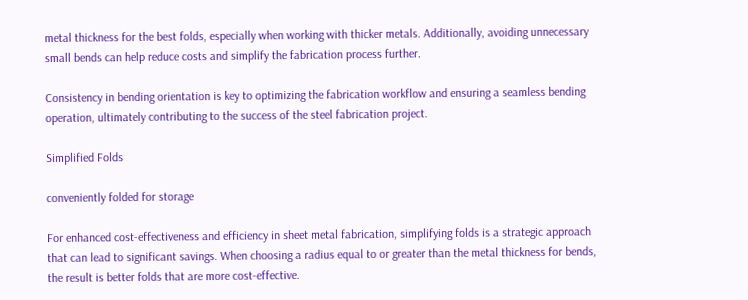metal thickness for the best folds, especially when working with thicker metals. Additionally, avoiding unnecessary small bends can help reduce costs and simplify the fabrication process further.

Consistency in bending orientation is key to optimizing the fabrication workflow and ensuring a seamless bending operation, ultimately contributing to the success of the steel fabrication project.

Simplified Folds

conveniently folded for storage

For enhanced cost-effectiveness and efficiency in sheet metal fabrication, simplifying folds is a strategic approach that can lead to significant savings. When choosing a radius equal to or greater than the metal thickness for bends, the result is better folds that are more cost-effective.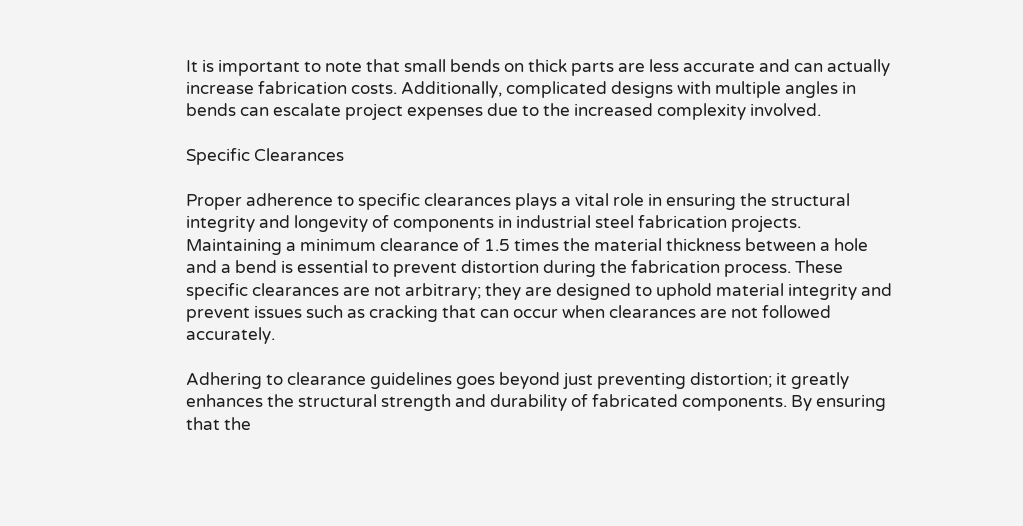It is important to note that small bends on thick parts are less accurate and can actually increase fabrication costs. Additionally, complicated designs with multiple angles in bends can escalate project expenses due to the increased complexity involved.

Specific Clearances

Proper adherence to specific clearances plays a vital role in ensuring the structural integrity and longevity of components in industrial steel fabrication projects. Maintaining a minimum clearance of 1.5 times the material thickness between a hole and a bend is essential to prevent distortion during the fabrication process. These specific clearances are not arbitrary; they are designed to uphold material integrity and prevent issues such as cracking that can occur when clearances are not followed accurately.

Adhering to clearance guidelines goes beyond just preventing distortion; it greatly enhances the structural strength and durability of fabricated components. By ensuring that the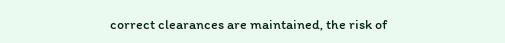correct clearances are maintained, the risk of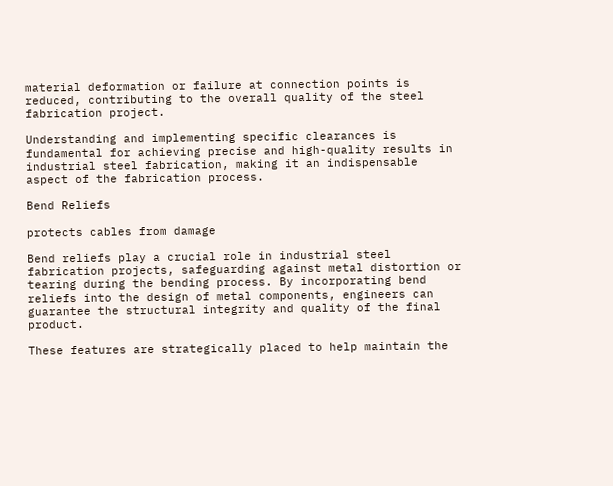material deformation or failure at connection points is reduced, contributing to the overall quality of the steel fabrication project.

Understanding and implementing specific clearances is fundamental for achieving precise and high-quality results in industrial steel fabrication, making it an indispensable aspect of the fabrication process.

Bend Reliefs

protects cables from damage

Bend reliefs play a crucial role in industrial steel fabrication projects, safeguarding against metal distortion or tearing during the bending process. By incorporating bend reliefs into the design of metal components, engineers can guarantee the structural integrity and quality of the final product.

These features are strategically placed to help maintain the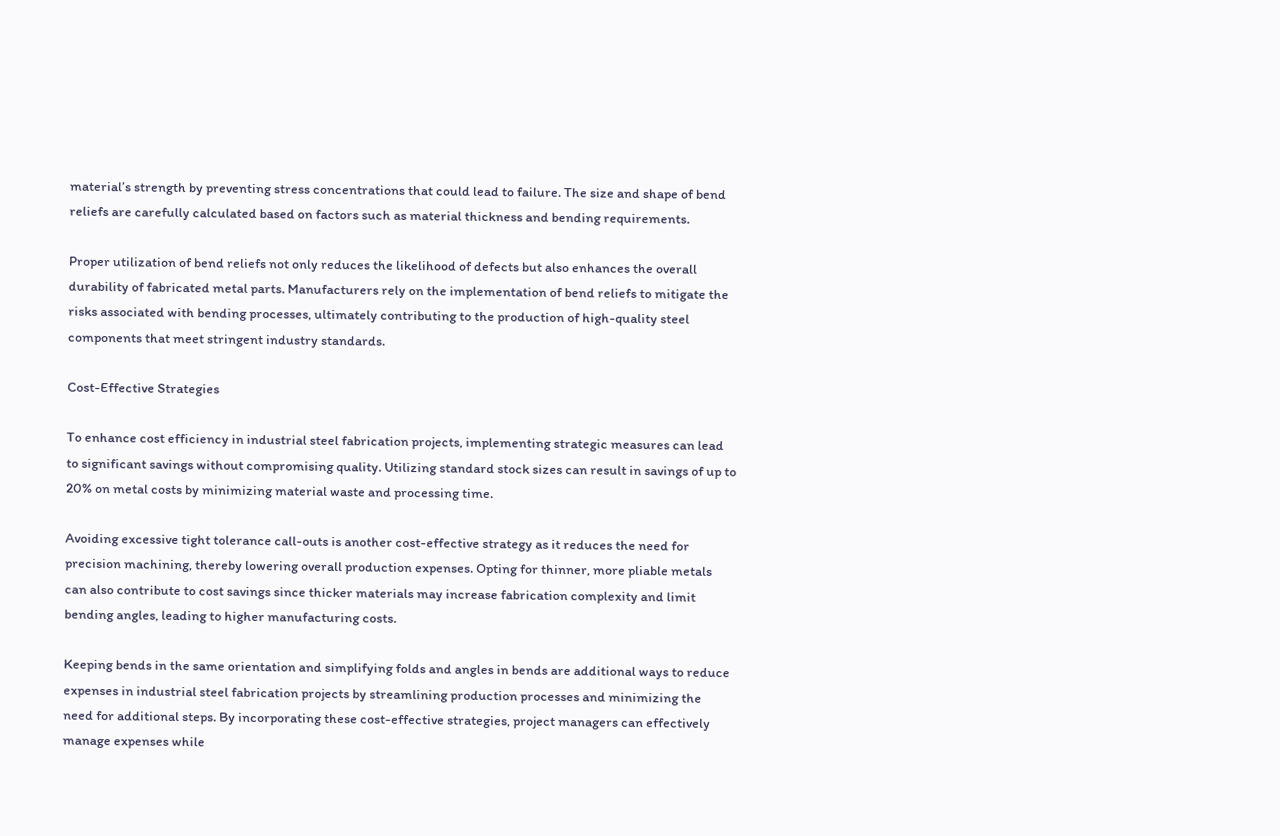material’s strength by preventing stress concentrations that could lead to failure. The size and shape of bend reliefs are carefully calculated based on factors such as material thickness and bending requirements.

Proper utilization of bend reliefs not only reduces the likelihood of defects but also enhances the overall durability of fabricated metal parts. Manufacturers rely on the implementation of bend reliefs to mitigate the risks associated with bending processes, ultimately contributing to the production of high-quality steel components that meet stringent industry standards.

Cost-Effective Strategies

To enhance cost efficiency in industrial steel fabrication projects, implementing strategic measures can lead to significant savings without compromising quality. Utilizing standard stock sizes can result in savings of up to 20% on metal costs by minimizing material waste and processing time.

Avoiding excessive tight tolerance call-outs is another cost-effective strategy as it reduces the need for precision machining, thereby lowering overall production expenses. Opting for thinner, more pliable metals can also contribute to cost savings since thicker materials may increase fabrication complexity and limit bending angles, leading to higher manufacturing costs.

Keeping bends in the same orientation and simplifying folds and angles in bends are additional ways to reduce expenses in industrial steel fabrication projects by streamlining production processes and minimizing the need for additional steps. By incorporating these cost-effective strategies, project managers can effectively manage expenses while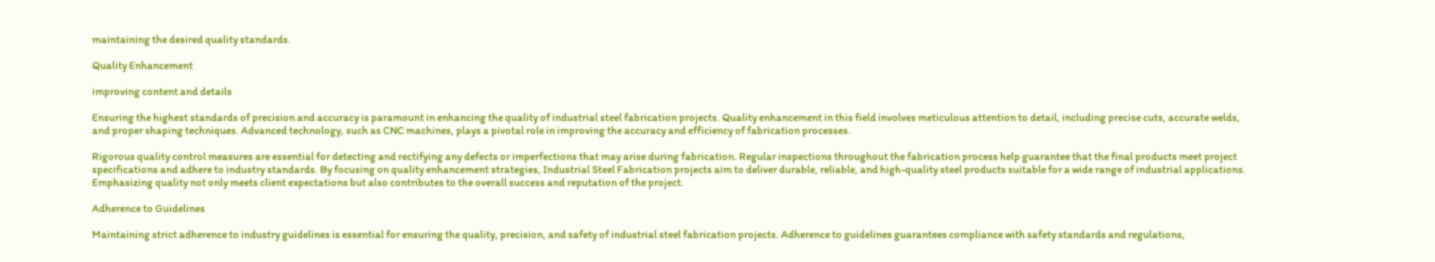maintaining the desired quality standards.

Quality Enhancement

improving content and details

Ensuring the highest standards of precision and accuracy is paramount in enhancing the quality of industrial steel fabrication projects. Quality enhancement in this field involves meticulous attention to detail, including precise cuts, accurate welds, and proper shaping techniques. Advanced technology, such as CNC machines, plays a pivotal role in improving the accuracy and efficiency of fabrication processes.

Rigorous quality control measures are essential for detecting and rectifying any defects or imperfections that may arise during fabrication. Regular inspections throughout the fabrication process help guarantee that the final products meet project specifications and adhere to industry standards. By focusing on quality enhancement strategies, Industrial Steel Fabrication projects aim to deliver durable, reliable, and high-quality steel products suitable for a wide range of industrial applications. Emphasizing quality not only meets client expectations but also contributes to the overall success and reputation of the project.

Adherence to Guidelines

Maintaining strict adherence to industry guidelines is essential for ensuring the quality, precision, and safety of industrial steel fabrication projects. Adherence to guidelines guarantees compliance with safety standards and regulations,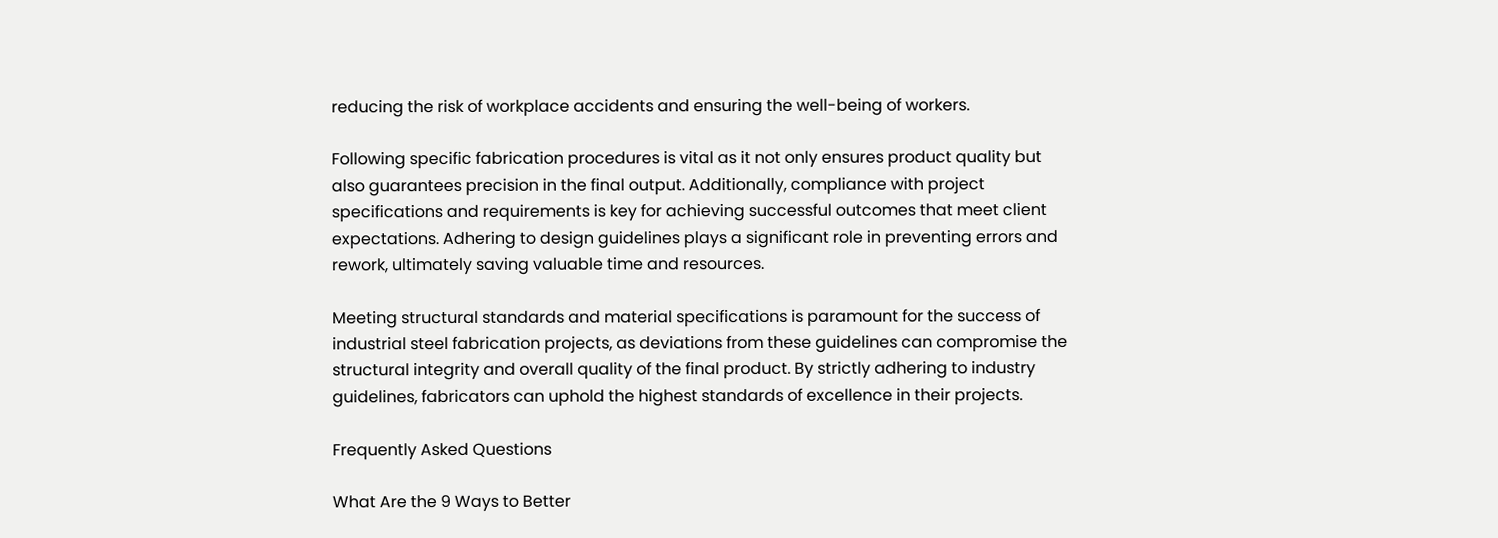reducing the risk of workplace accidents and ensuring the well-being of workers.

Following specific fabrication procedures is vital as it not only ensures product quality but also guarantees precision in the final output. Additionally, compliance with project specifications and requirements is key for achieving successful outcomes that meet client expectations. Adhering to design guidelines plays a significant role in preventing errors and rework, ultimately saving valuable time and resources.

Meeting structural standards and material specifications is paramount for the success of industrial steel fabrication projects, as deviations from these guidelines can compromise the structural integrity and overall quality of the final product. By strictly adhering to industry guidelines, fabricators can uphold the highest standards of excellence in their projects.

Frequently Asked Questions

What Are the 9 Ways to Better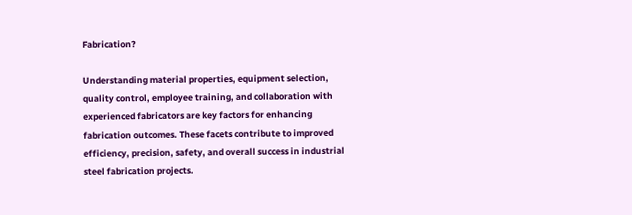Fabrication?

Understanding material properties, equipment selection, quality control, employee training, and collaboration with experienced fabricators are key factors for enhancing fabrication outcomes. These facets contribute to improved efficiency, precision, safety, and overall success in industrial steel fabrication projects.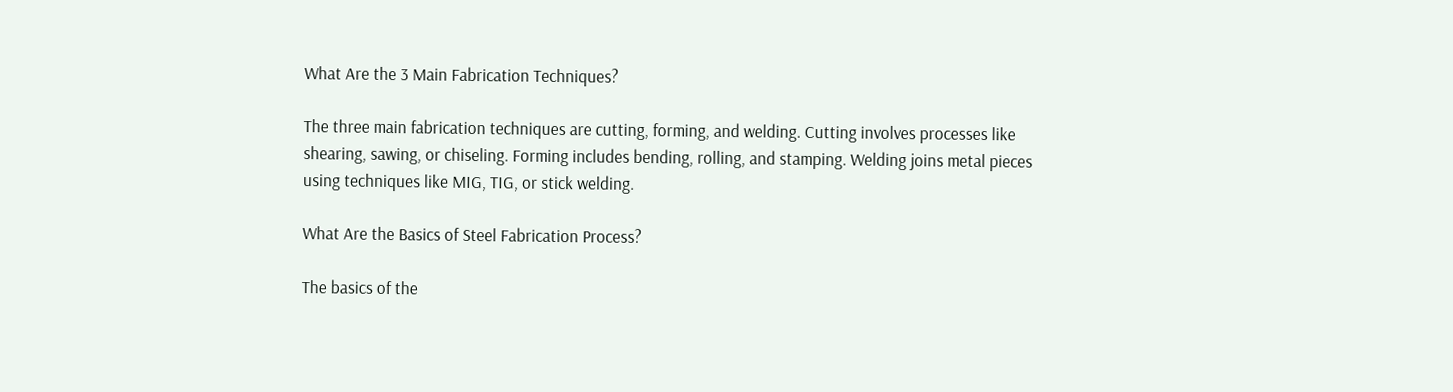What Are the 3 Main Fabrication Techniques?

The three main fabrication techniques are cutting, forming, and welding. Cutting involves processes like shearing, sawing, or chiseling. Forming includes bending, rolling, and stamping. Welding joins metal pieces using techniques like MIG, TIG, or stick welding.

What Are the Basics of Steel Fabrication Process?

The basics of the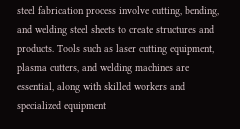steel fabrication process involve cutting, bending, and welding steel sheets to create structures and products. Tools such as laser cutting equipment, plasma cutters, and welding machines are essential, along with skilled workers and specialized equipment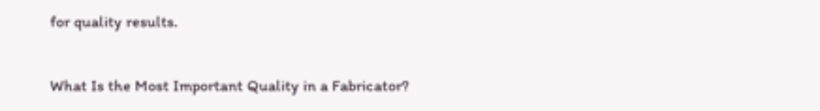for quality results.

What Is the Most Important Quality in a Fabricator?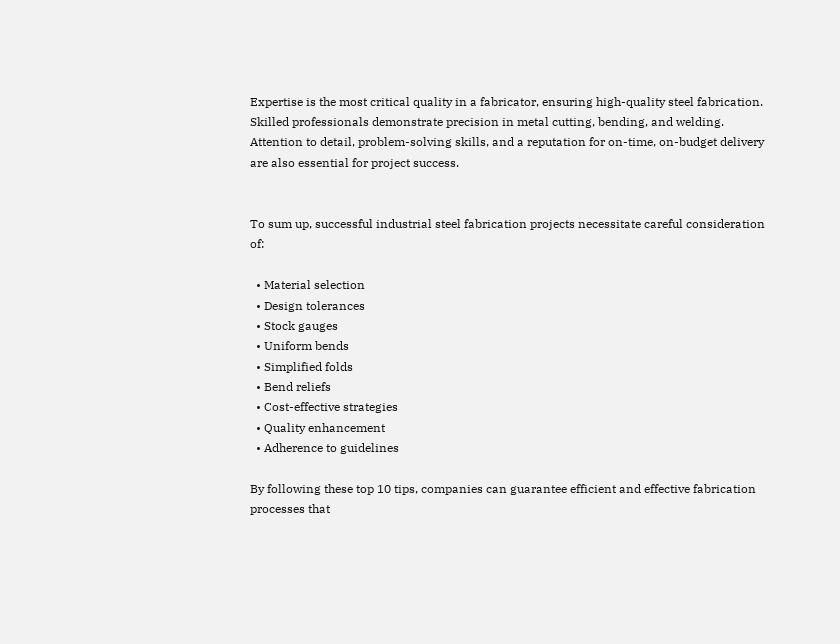Expertise is the most critical quality in a fabricator, ensuring high-quality steel fabrication. Skilled professionals demonstrate precision in metal cutting, bending, and welding. Attention to detail, problem-solving skills, and a reputation for on-time, on-budget delivery are also essential for project success.


To sum up, successful industrial steel fabrication projects necessitate careful consideration of:

  • Material selection
  • Design tolerances
  • Stock gauges
  • Uniform bends
  • Simplified folds
  • Bend reliefs
  • Cost-effective strategies
  • Quality enhancement
  • Adherence to guidelines

By following these top 10 tips, companies can guarantee efficient and effective fabrication processes that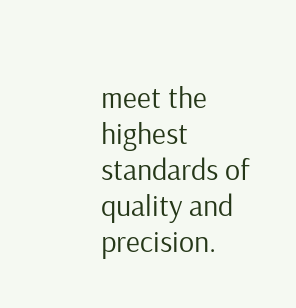meet the highest standards of quality and precision.